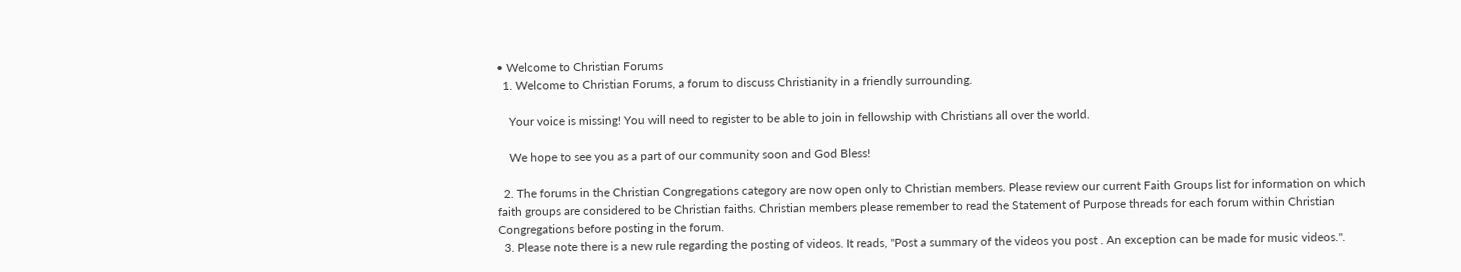• Welcome to Christian Forums
  1. Welcome to Christian Forums, a forum to discuss Christianity in a friendly surrounding.

    Your voice is missing! You will need to register to be able to join in fellowship with Christians all over the world.

    We hope to see you as a part of our community soon and God Bless!

  2. The forums in the Christian Congregations category are now open only to Christian members. Please review our current Faith Groups list for information on which faith groups are considered to be Christian faiths. Christian members please remember to read the Statement of Purpose threads for each forum within Christian Congregations before posting in the forum.
  3. Please note there is a new rule regarding the posting of videos. It reads, "Post a summary of the videos you post . An exception can be made for music videos.".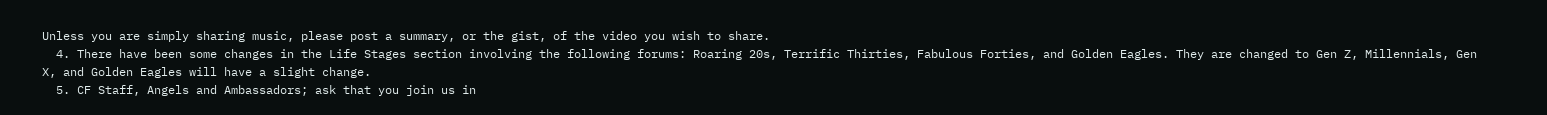Unless you are simply sharing music, please post a summary, or the gist, of the video you wish to share.
  4. There have been some changes in the Life Stages section involving the following forums: Roaring 20s, Terrific Thirties, Fabulous Forties, and Golden Eagles. They are changed to Gen Z, Millennials, Gen X, and Golden Eagles will have a slight change.
  5. CF Staff, Angels and Ambassadors; ask that you join us in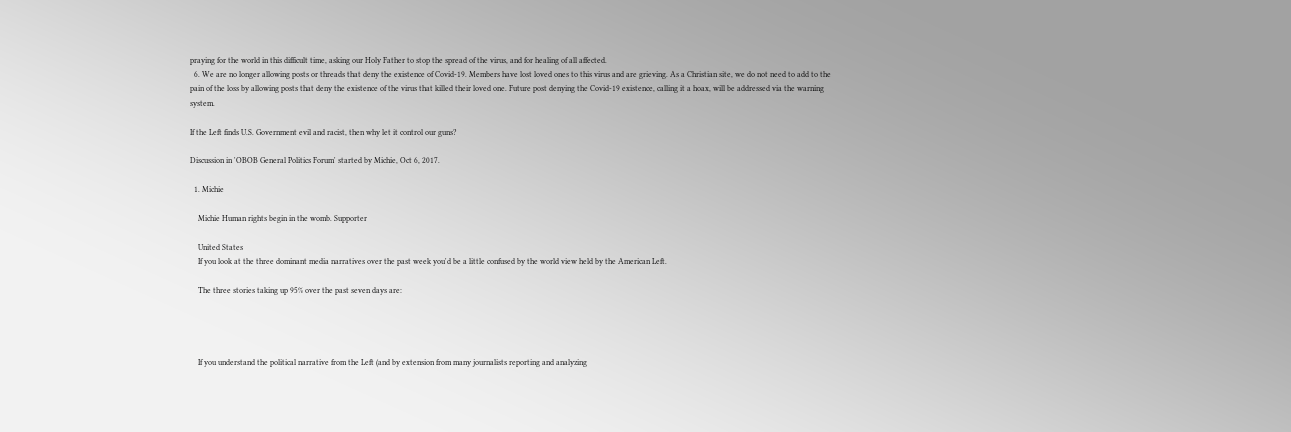praying for the world in this difficult time, asking our Holy Father to stop the spread of the virus, and for healing of all affected.
  6. We are no longer allowing posts or threads that deny the existence of Covid-19. Members have lost loved ones to this virus and are grieving. As a Christian site, we do not need to add to the pain of the loss by allowing posts that deny the existence of the virus that killed their loved one. Future post denying the Covid-19 existence, calling it a hoax, will be addressed via the warning system.

If the Left finds U.S. Government evil and racist, then why let it control our guns?

Discussion in 'OBOB General Politics Forum' started by Michie, Oct 6, 2017.

  1. Michie

    Michie Human rights begin in the womb. Supporter

    United States
    If you look at the three dominant media narratives over the past week you'd be a little confused by the world view held by the American Left.

    The three stories taking up 95% over the past seven days are:




    If you understand the political narrative from the Left (and by extension from many journalists reporting and analyzing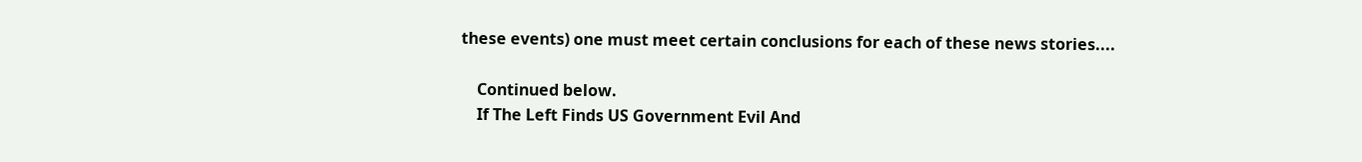these events) one must meet certain conclusions for each of these news stories....

    Continued below.
    If The Left Finds US Government Evil And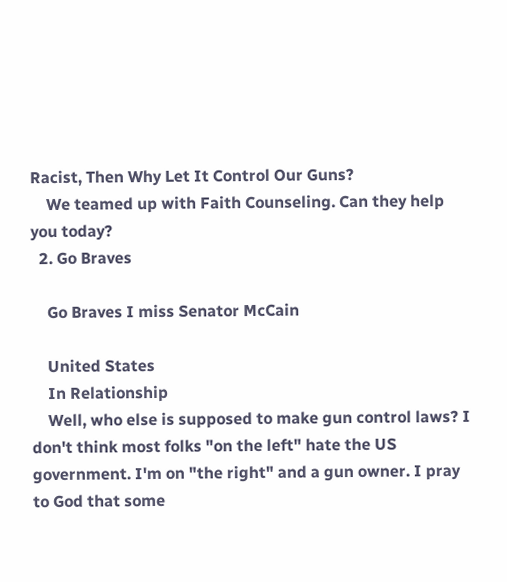Racist, Then Why Let It Control Our Guns?
    We teamed up with Faith Counseling. Can they help you today?
  2. Go Braves

    Go Braves I miss Senator McCain

    United States
    In Relationship
    Well, who else is supposed to make gun control laws? I don't think most folks "on the left" hate the US government. I'm on "the right" and a gun owner. I pray to God that some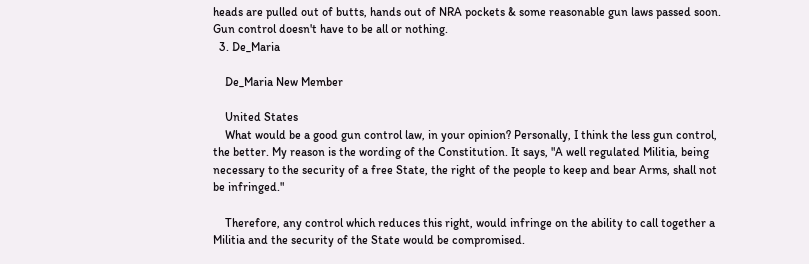heads are pulled out of butts, hands out of NRA pockets & some reasonable gun laws passed soon. Gun control doesn't have to be all or nothing.
  3. De_Maria

    De_Maria New Member

    United States
    What would be a good gun control law, in your opinion? Personally, I think the less gun control, the better. My reason is the wording of the Constitution. It says, "A well regulated Militia, being necessary to the security of a free State, the right of the people to keep and bear Arms, shall not be infringed."

    Therefore, any control which reduces this right, would infringe on the ability to call together a Militia and the security of the State would be compromised.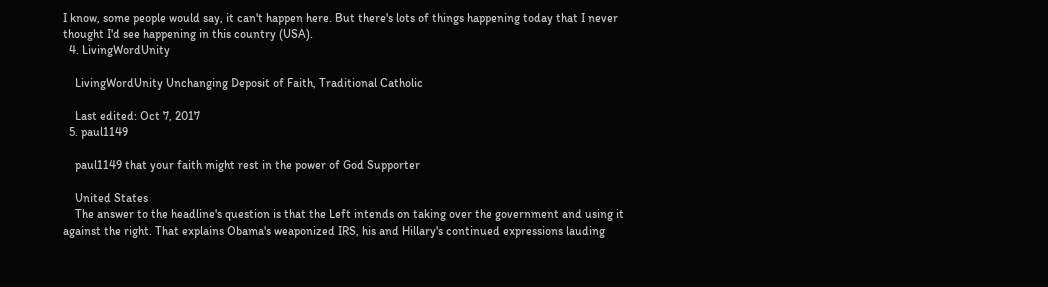I know, some people would say, it can't happen here. But there's lots of things happening today that I never thought I'd see happening in this country (USA).
  4. LivingWordUnity

    LivingWordUnity Unchanging Deposit of Faith, Traditional Catholic

    Last edited: Oct 7, 2017
  5. paul1149

    paul1149 that your faith might rest in the power of God Supporter

    United States
    The answer to the headline's question is that the Left intends on taking over the government and using it against the right. That explains Obama's weaponized IRS, his and Hillary's continued expressions lauding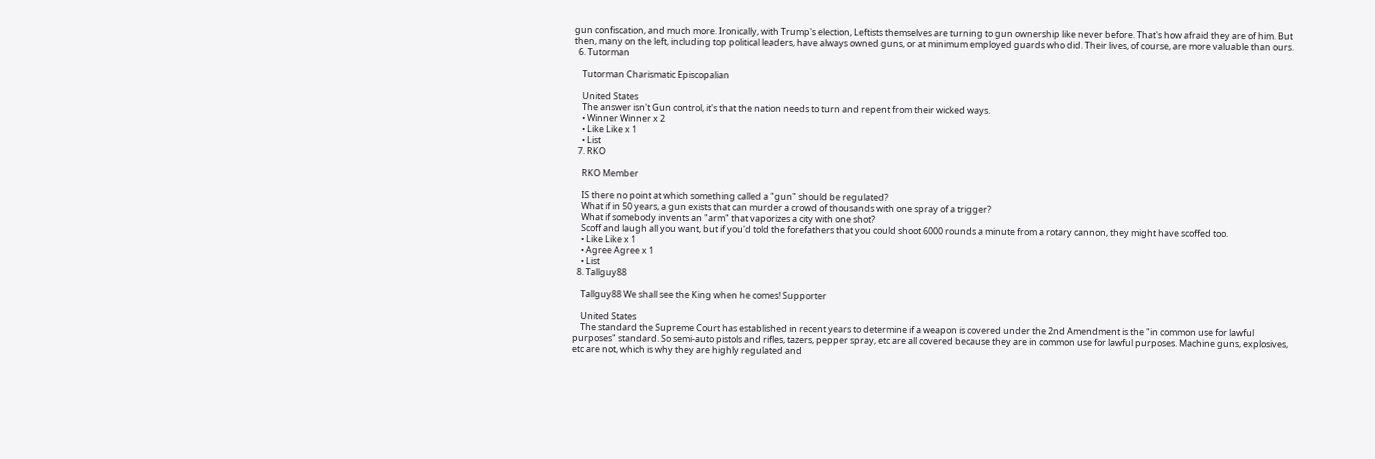gun confiscation, and much more. Ironically, with Trump's election, Leftists themselves are turning to gun ownership like never before. That's how afraid they are of him. But then, many on the left, including top political leaders, have always owned guns, or at minimum employed guards who did. Their lives, of course, are more valuable than ours.
  6. Tutorman

    Tutorman Charismatic Episcopalian

    United States
    The answer isn't Gun control, it's that the nation needs to turn and repent from their wicked ways.
    • Winner Winner x 2
    • Like Like x 1
    • List
  7. RKO

    RKO Member

    IS there no point at which something called a "gun" should be regulated?
    What if in 50 years, a gun exists that can murder a crowd of thousands with one spray of a trigger?
    What if somebody invents an "arm" that vaporizes a city with one shot?
    Scoff and laugh all you want, but if you'd told the forefathers that you could shoot 6000 rounds a minute from a rotary cannon, they might have scoffed too.
    • Like Like x 1
    • Agree Agree x 1
    • List
  8. Tallguy88

    Tallguy88 We shall see the King when he comes! Supporter

    United States
    The standard the Supreme Court has established in recent years to determine if a weapon is covered under the 2nd Amendment is the "in common use for lawful purposes" standard. So semi-auto pistols and rifles, tazers, pepper spray, etc are all covered because they are in common use for lawful purposes. Machine guns, explosives, etc are not, which is why they are highly regulated and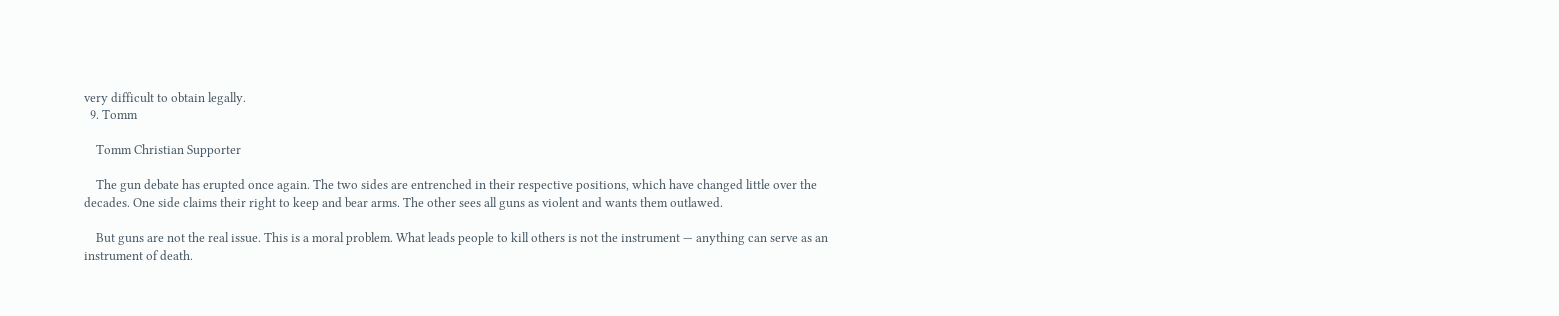very difficult to obtain legally.
  9. Tomm

    Tomm Christian Supporter

    The gun debate has erupted once again. The two sides are entrenched in their respective positions, which have changed little over the decades. One side claims their right to keep and bear arms. The other sees all guns as violent and wants them outlawed.

    But guns are not the real issue. This is a moral problem. What leads people to kill others is not the instrument — anything can serve as an instrument of death.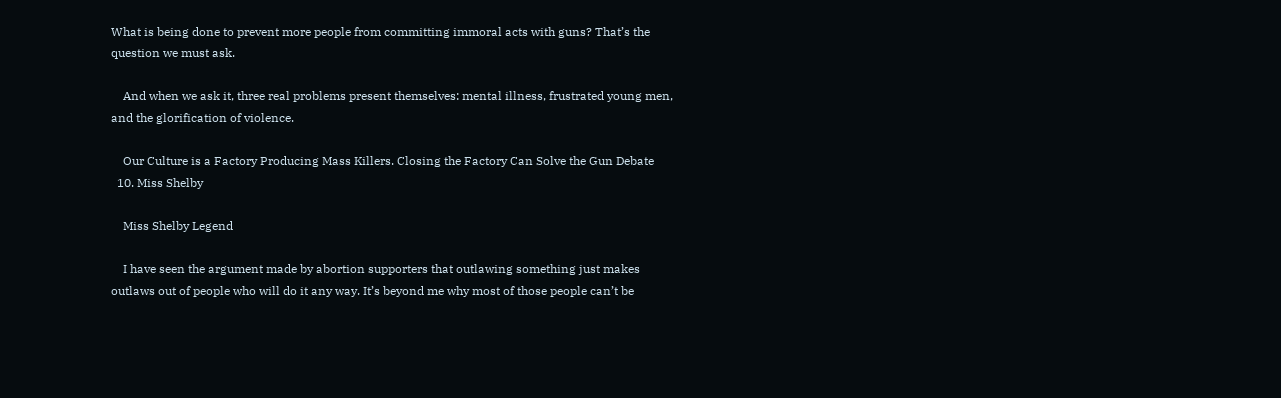What is being done to prevent more people from committing immoral acts with guns? That’s the question we must ask.

    And when we ask it, three real problems present themselves: mental illness, frustrated young men, and the glorification of violence.

    Our Culture is a Factory Producing Mass Killers. Closing the Factory Can Solve the Gun Debate
  10. Miss Shelby

    Miss Shelby Legend

    I have seen the argument made by abortion supporters that outlawing something just makes outlaws out of people who will do it any way. It’s beyond me why most of those people can’t be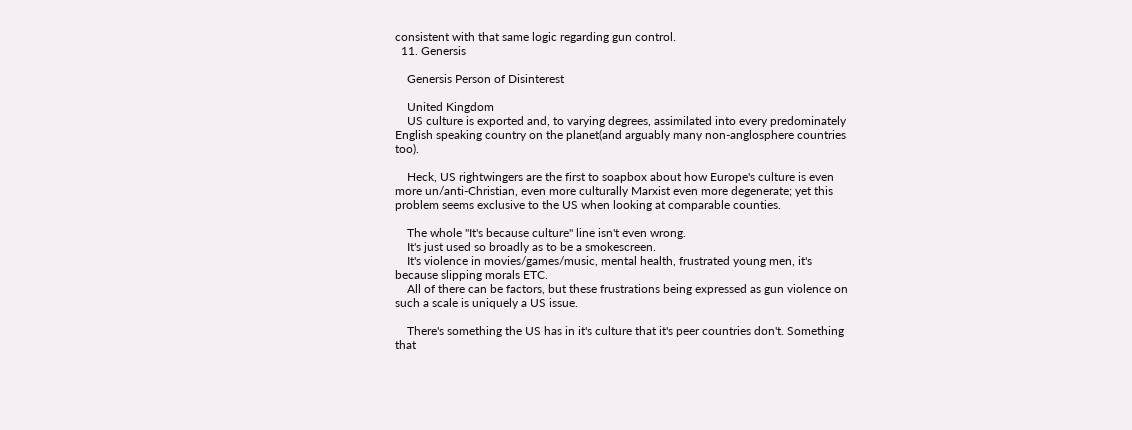consistent with that same logic regarding gun control.
  11. Genersis

    Genersis Person of Disinterest

    United Kingdom
    US culture is exported and, to varying degrees, assimilated into every predominately English speaking country on the planet(and arguably many non-anglosphere countries too).

    Heck, US rightwingers are the first to soapbox about how Europe's culture is even more un/anti-Christian, even more culturally Marxist even more degenerate; yet this problem seems exclusive to the US when looking at comparable counties.

    The whole "It's because culture" line isn't even wrong.
    It's just used so broadly as to be a smokescreen.
    It's violence in movies/games/music, mental health, frustrated young men, it's because slipping morals ETC.
    All of there can be factors, but these frustrations being expressed as gun violence on such a scale is uniquely a US issue.

    There's something the US has in it's culture that it's peer countries don't. Something that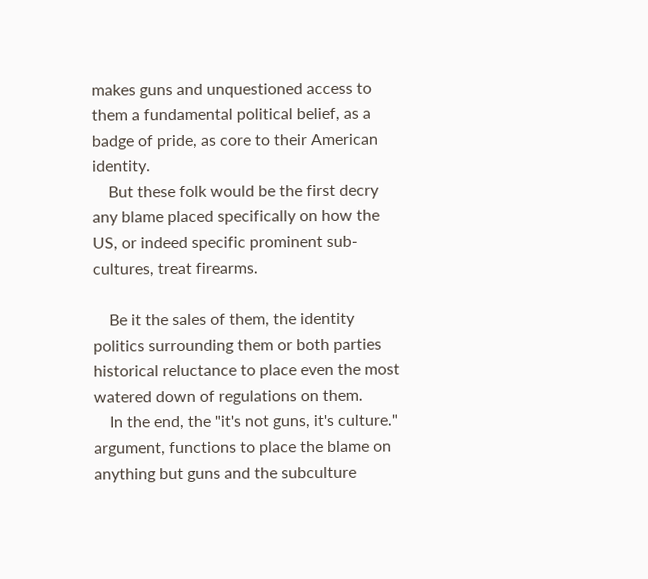makes guns and unquestioned access to them a fundamental political belief, as a badge of pride, as core to their American identity.
    But these folk would be the first decry any blame placed specifically on how the US, or indeed specific prominent sub-cultures, treat firearms.

    Be it the sales of them, the identity politics surrounding them or both parties historical reluctance to place even the most watered down of regulations on them.
    In the end, the "it's not guns, it's culture." argument, functions to place the blame on anything but guns and the subculture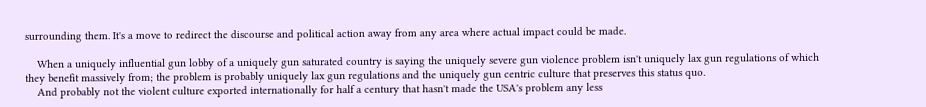surrounding them. It's a move to redirect the discourse and political action away from any area where actual impact could be made.

    When a uniquely influential gun lobby of a uniquely gun saturated country is saying the uniquely severe gun violence problem isn't uniquely lax gun regulations of which they benefit massively from; the problem is probably uniquely lax gun regulations and the uniquely gun centric culture that preserves this status quo.
    And probably not the violent culture exported internationally for half a century that hasn't made the USA's problem any less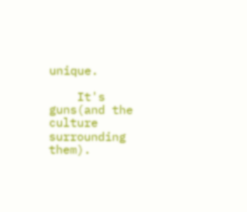unique.

    It's guns(and the culture surrounding them).